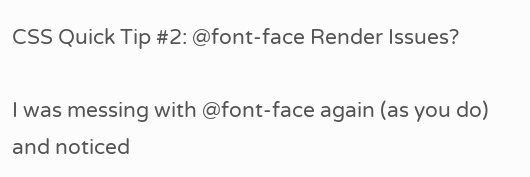CSS Quick Tip #2: @font-face Render Issues?

I was messing with @font-face again (as you do) and noticed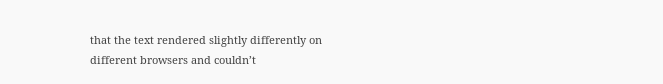that the text rendered slightly differently on different browsers and couldn’t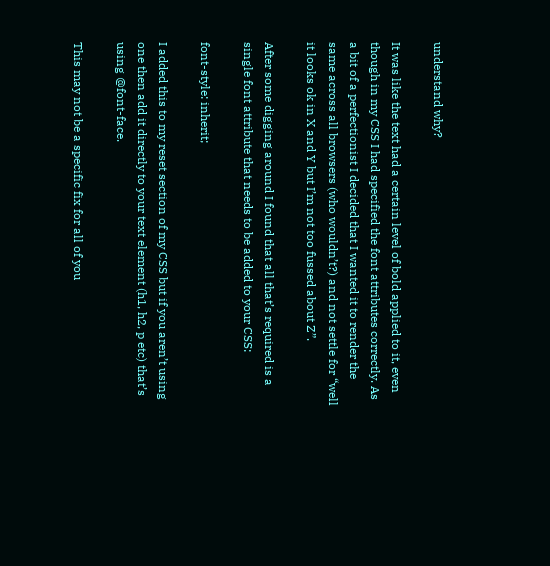understand why?

It was like the text had a certain level of bold applied to it, even though in my CSS I had specified the font attributes correctly. As a bit of a perfectionist I decided that I wanted it to render the same across all browsers (who wouldn’t?) and not settle for “well it looks ok in X and Y but I’m not too fussed about Z”.

After some digging around I found that all that’s required is a single font attribute that needs to be added to your CSS:

font-style: inherit;

I added this to my reset section of my CSS but if you aren’t using one then add it directly to your text element (h1, h2, p etc) that’s using @font-face.

This may not be a specific fix for all of you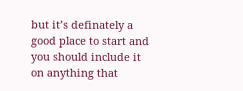but it’s definately a good place to start and you should include it on anything that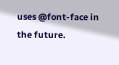uses @font-face in the future.